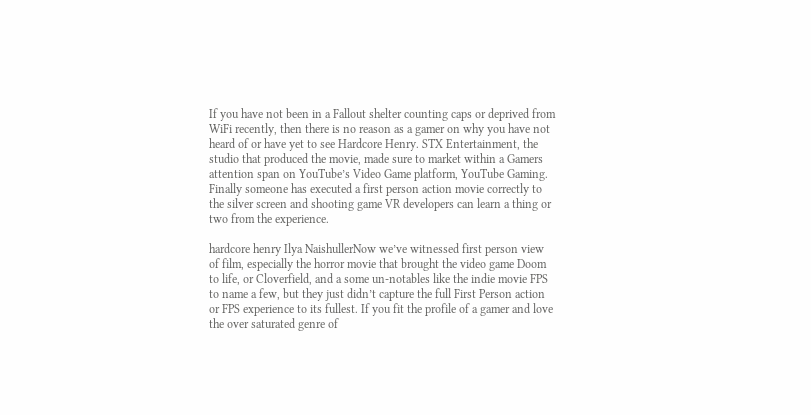If you have not been in a Fallout shelter counting caps or deprived from WiFi recently, then there is no reason as a gamer on why you have not heard of or have yet to see Hardcore Henry. STX Entertainment, the studio that produced the movie, made sure to market within a Gamers attention span on YouTube’s Video Game platform, YouTube Gaming. Finally someone has executed a first person action movie correctly to the silver screen and shooting game VR developers can learn a thing or two from the experience.

hardcore henry Ilya NaishullerNow we’ve witnessed first person view of film, especially the horror movie that brought the video game Doom to life, or Cloverfield, and a some un-notables like the indie movie FPS to name a few, but they just didn’t capture the full First Person action or FPS experience to its fullest. If you fit the profile of a gamer and love the over saturated genre of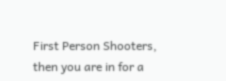First Person Shooters, then you are in for a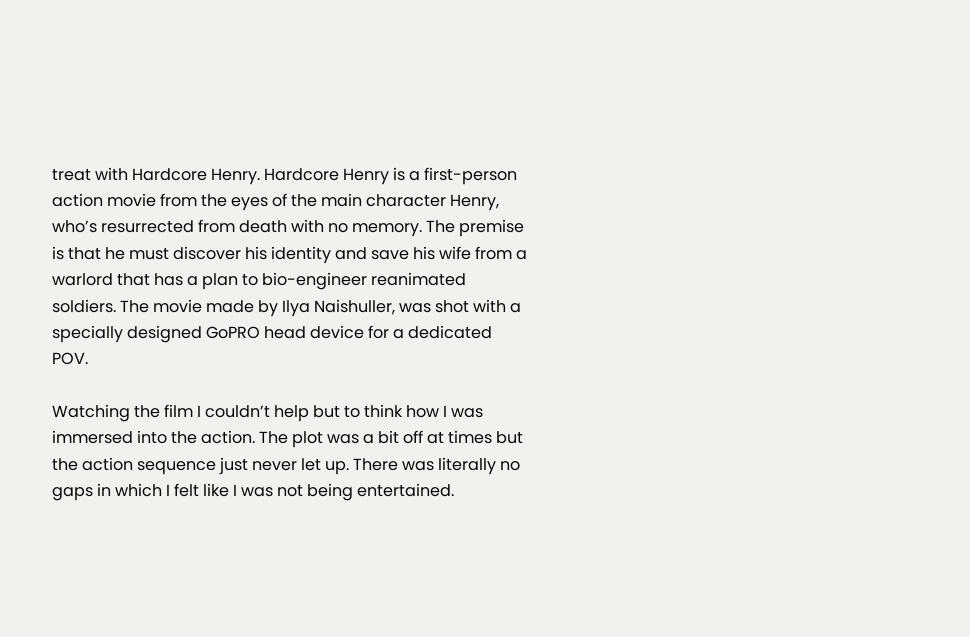treat with Hardcore Henry. Hardcore Henry is a first-person action movie from the eyes of the main character Henry, who’s resurrected from death with no memory. The premise is that he must discover his identity and save his wife from a warlord that has a plan to bio-engineer reanimated soldiers. The movie made by Ilya Naishuller, was shot with a specially designed GoPRO head device for a dedicated POV.

Watching the film I couldn’t help but to think how I was immersed into the action. The plot was a bit off at times but the action sequence just never let up. There was literally no gaps in which I felt like I was not being entertained.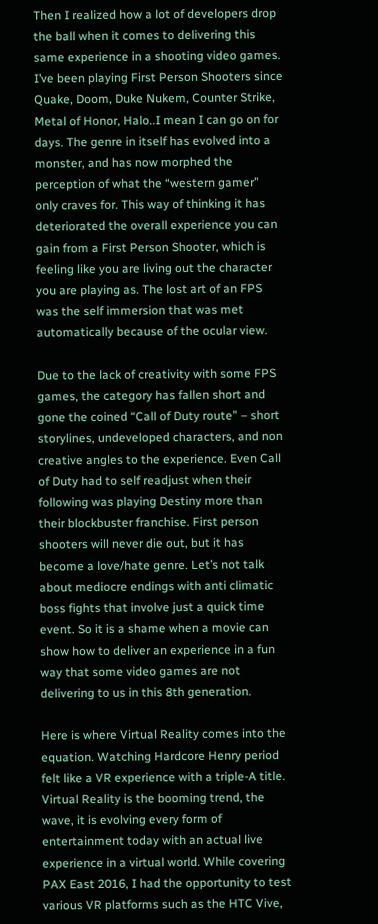Then I realized how a lot of developers drop the ball when it comes to delivering this same experience in a shooting video games. I’ve been playing First Person Shooters since Quake, Doom, Duke Nukem, Counter Strike, Metal of Honor, Halo..I mean I can go on for days. The genre in itself has evolved into a monster, and has now morphed the perception of what the “western gamer” only craves for. This way of thinking it has deteriorated the overall experience you can gain from a First Person Shooter, which is feeling like you are living out the character you are playing as. The lost art of an FPS was the self immersion that was met automatically because of the ocular view.

Due to the lack of creativity with some FPS games, the category has fallen short and gone the coined “Call of Duty route” – short storylines, undeveloped characters, and non creative angles to the experience. Even Call of Duty had to self readjust when their following was playing Destiny more than their blockbuster franchise. First person shooters will never die out, but it has become a love/hate genre. Let’s not talk about mediocre endings with anti climatic boss fights that involve just a quick time event. So it is a shame when a movie can show how to deliver an experience in a fun way that some video games are not delivering to us in this 8th generation.

Here is where Virtual Reality comes into the equation. Watching Hardcore Henry period felt like a VR experience with a triple-A title. Virtual Reality is the booming trend, the wave, it is evolving every form of entertainment today with an actual live experience in a virtual world. While covering PAX East 2016, I had the opportunity to test various VR platforms such as the HTC Vive,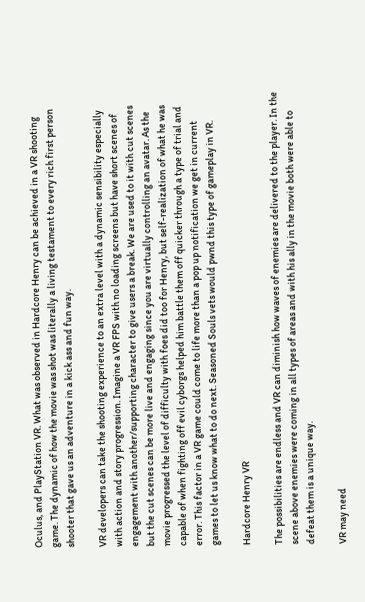Oculus, and PlayStation VR. What was observed in Hardcore Henry can be achieved in a VR shooting game. The dynamic of how the movie was shot was literally a living testament to every rich first person shooter that gave us an adventure in a kick ass and fun way.

VR developers can take the shooting experience to an extra level with a dynamic sensibility especially with action and story progression. Imagine a VR FPS with no loading screens but have short scenes of engagement with another/supporting character to give users a break. We are used to it with cut scenes but the cut scenes can be more live and engaging since you are virtually controlling an avatar. As the movie progressed the level of difficulty with foes did too for Henry, but self-realization of what he was capable of when fighting off evil cyborgs helped him battle them off quicker through a type of trial and error. This factor in a VR game could come to life more than a pop up notification we get in current games to let us know what to do next. Seasoned Souls vets would pwnd this type of gameplay in VR.

Hardcore Henry VR

The possibilities are endless and VR can diminish how waves of enemies are delivered to the player. In the scene above enemies were coming in all types of areas and with his ally in the movie both were able to defeat them is a unique way.

VR may need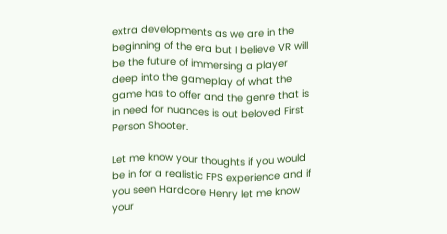extra developments as we are in the beginning of the era but I believe VR will be the future of immersing a player deep into the gameplay of what the game has to offer and the genre that is in need for nuances is out beloved First Person Shooter.

Let me know your thoughts if you would be in for a realistic FPS experience and if you seen Hardcore Henry let me know your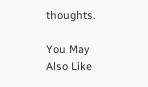thoughts.

You May Also Like